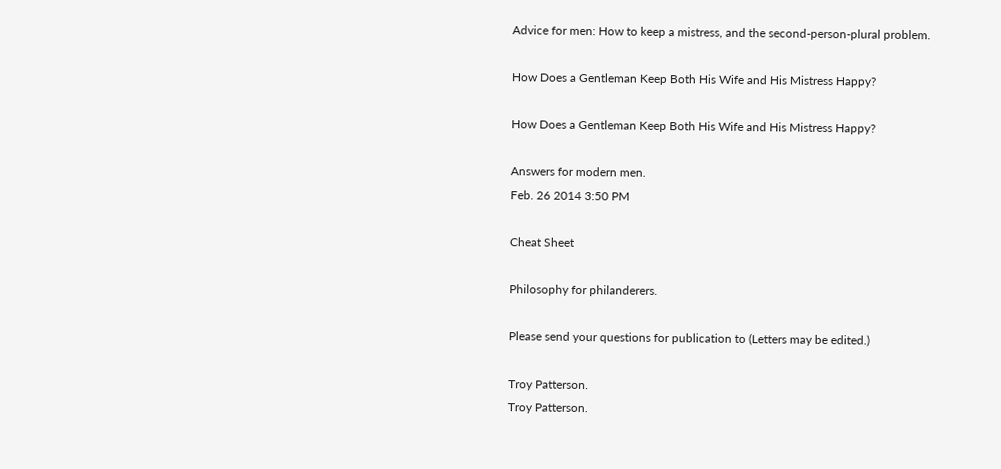Advice for men: How to keep a mistress, and the second-person-plural problem.

How Does a Gentleman Keep Both His Wife and His Mistress Happy?

How Does a Gentleman Keep Both His Wife and His Mistress Happy?

Answers for modern men.
Feb. 26 2014 3:50 PM

Cheat Sheet

Philosophy for philanderers.

Please send your questions for publication to (Letters may be edited.)

Troy Patterson.
Troy Patterson.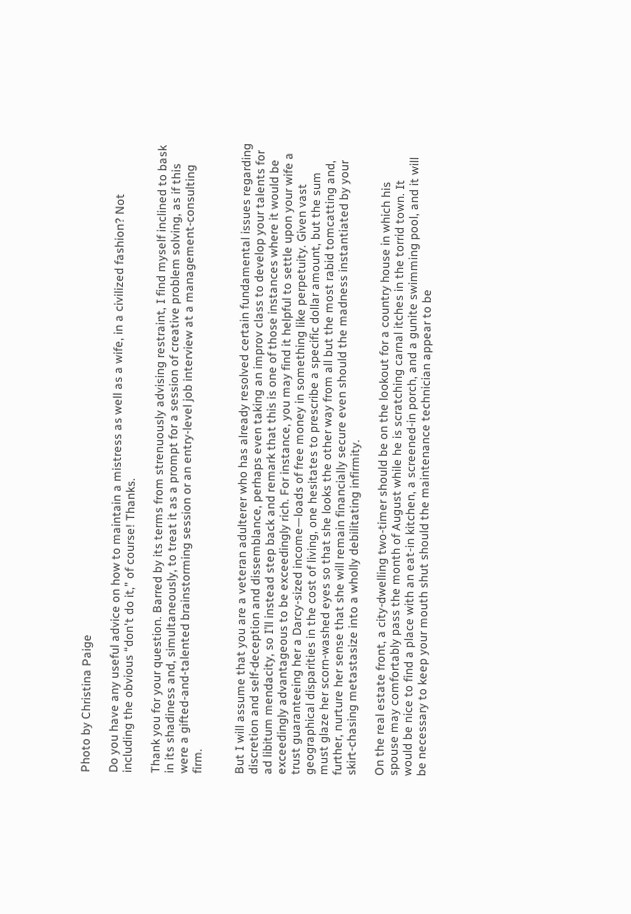Photo by Christina Paige

Do you have any useful advice on how to maintain a mistress as well as a wife, in a civilized fashion? Not including the obvious “don't do it,” of course! Thanks.

Thank you for your question. Barred by its terms from strenuously advising restraint, I find myself inclined to bask in its shadiness and, simultaneously, to treat it as a prompt for a session of creative problem solving, as if this were a gifted-and-talented brainstorming session or an entry-level job interview at a management-consulting firm.


But I will assume that you are a veteran adulterer who has already resolved certain fundamental issues regarding discretion and self-deception and dissemblance, perhaps even taking an improv class to develop your talents for ad libitum mendacity, so I’ll instead step back and remark that this is one of those instances where it would be exceedingly advantageous to be exceedingly rich. For instance, you may find it helpful to settle upon your wife a trust guaranteeing her a Darcy-sized income—loads of free money in something like perpetuity. Given vast geographical disparities in the cost of living, one hesitates to prescribe a specific dollar amount, but the sum must glaze her scorn-washed eyes so that she looks the other way from all but the most rabid tomcatting and, further, nurture her sense that she will remain financially secure even should the madness instantiated by your skirt-chasing metastasize into a wholly debilitating infirmity.

On the real estate front, a city-dwelling two-timer should be on the lookout for a country house in which his spouse may comfortably pass the month of August while he is scratching carnal itches in the torrid town. It would be nice to find a place with an eat-in kitchen, a screened-in porch, and a gunite swimming pool, and it will be necessary to keep your mouth shut should the maintenance technician appear to be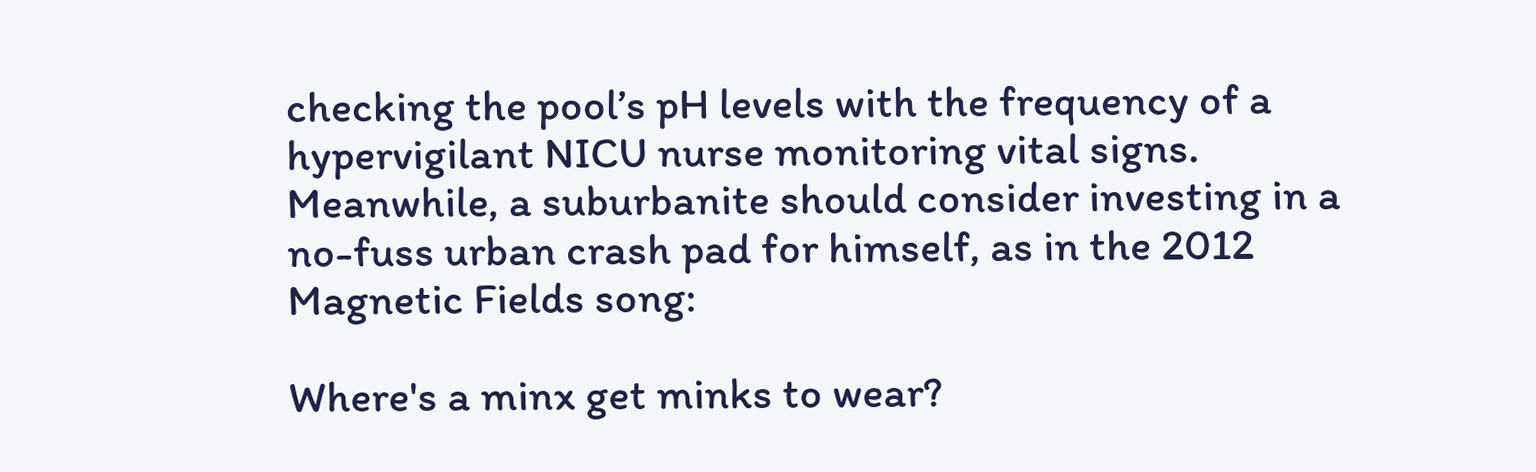checking the pool’s pH levels with the frequency of a hypervigilant NICU nurse monitoring vital signs. Meanwhile, a suburbanite should consider investing in a no-fuss urban crash pad for himself, as in the 2012 Magnetic Fields song:

Where's a minx get minks to wear?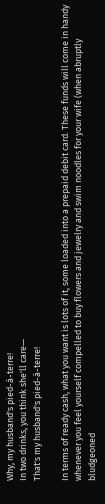Why, my husband's pied-à-terre!
In two drinks, you think she'll care—
That's my husband's pied-à-terre!

In terms of ready cash, what you want is lots of it, some loaded into a prepaid debit card. These funds will come in handy whenever you feel yourself compelled to buy flowers and jewelry and swim noodles for your wife (when abruptly bludgeoned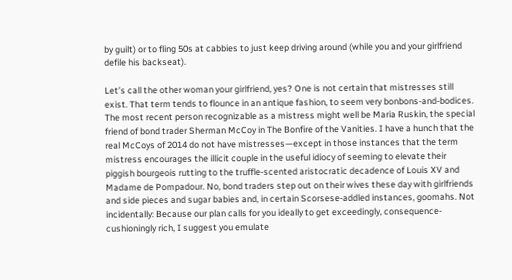by guilt) or to fling 50s at cabbies to just keep driving around (while you and your girlfriend defile his backseat).

Let’s call the other woman your girlfriend, yes? One is not certain that mistresses still exist. That term tends to flounce in an antique fashion, to seem very bonbons-and-bodices. The most recent person recognizable as a mistress might well be Maria Ruskin, the special friend of bond trader Sherman McCoy in The Bonfire of the Vanities. I have a hunch that the real McCoys of 2014 do not have mistresses—except in those instances that the term mistress encourages the illicit couple in the useful idiocy of seeming to elevate their piggish bourgeois rutting to the truffle-scented aristocratic decadence of Louis XV and Madame de Pompadour. No, bond traders step out on their wives these day with girlfriends and side pieces and sugar babies and, in certain Scorsese-addled instances, goomahs. Not incidentally: Because our plan calls for you ideally to get exceedingly, consequence-cushioningly rich, I suggest you emulate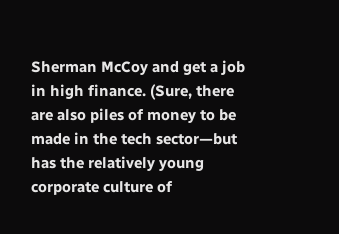Sherman McCoy and get a job in high finance. (Sure, there are also piles of money to be made in the tech sector—but has the relatively young corporate culture of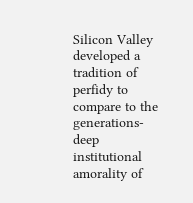Silicon Valley developed a tradition of perfidy to compare to the generations-deep institutional amorality of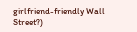girlfriend-friendly Wall Street?)